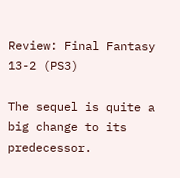Review: Final Fantasy 13-2 (PS3)

The sequel is quite a big change to its predecessor.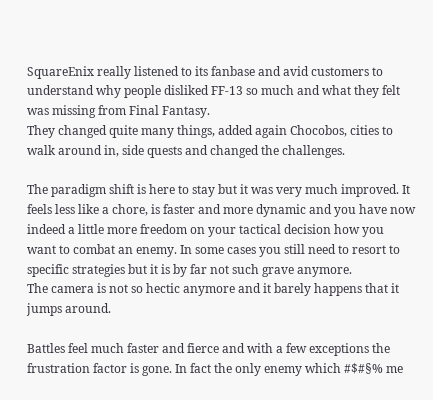SquareEnix really listened to its fanbase and avid customers to understand why people disliked FF-13 so much and what they felt was missing from Final Fantasy.
They changed quite many things, added again Chocobos, cities to walk around in, side quests and changed the challenges.

The paradigm shift is here to stay but it was very much improved. It feels less like a chore, is faster and more dynamic and you have now indeed a little more freedom on your tactical decision how you want to combat an enemy. In some cases you still need to resort to specific strategies but it is by far not such grave anymore.
The camera is not so hectic anymore and it barely happens that it jumps around.

Battles feel much faster and fierce and with a few exceptions the frustration factor is gone. In fact the only enemy which #$#§% me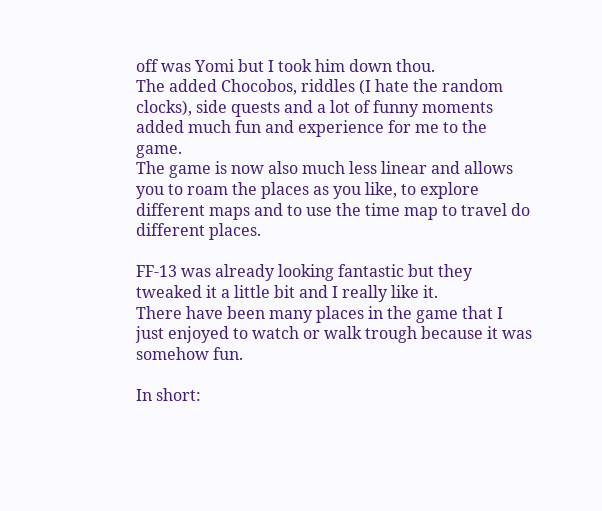off was Yomi but I took him down thou.
The added Chocobos, riddles (I hate the random clocks), side quests and a lot of funny moments added much fun and experience for me to the game.
The game is now also much less linear and allows you to roam the places as you like, to explore different maps and to use the time map to travel do different places.

FF-13 was already looking fantastic but they tweaked it a little bit and I really like it.
There have been many places in the game that I just enjoyed to watch or walk trough because it was somehow fun.

In short: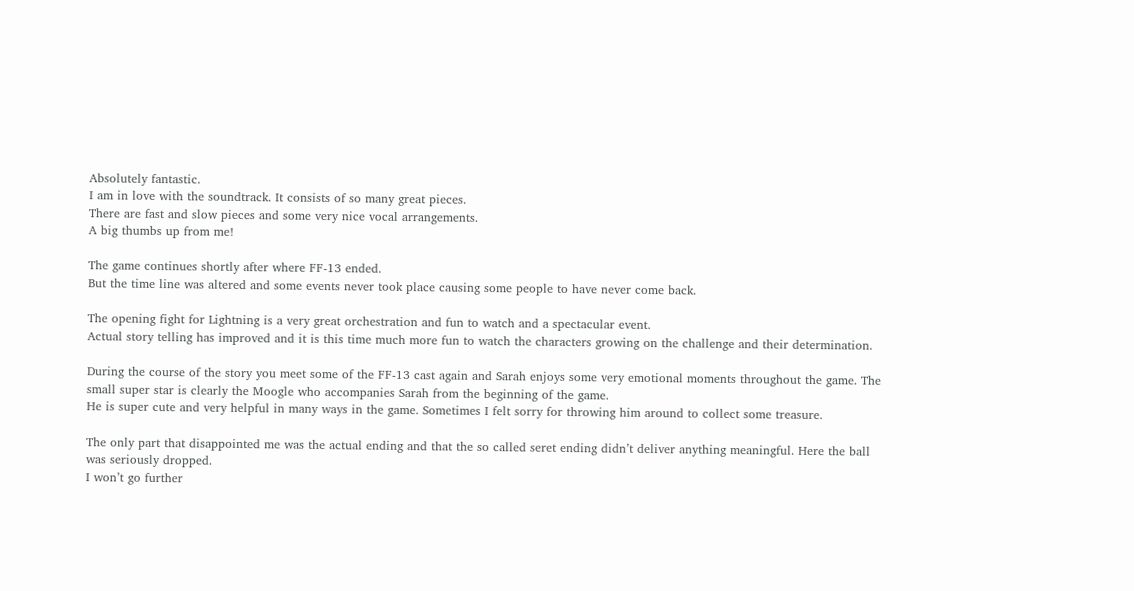Absolutely fantastic.
I am in love with the soundtrack. It consists of so many great pieces.
There are fast and slow pieces and some very nice vocal arrangements.
A big thumbs up from me!

The game continues shortly after where FF-13 ended.
But the time line was altered and some events never took place causing some people to have never come back.

The opening fight for Lightning is a very great orchestration and fun to watch and a spectacular event.
Actual story telling has improved and it is this time much more fun to watch the characters growing on the challenge and their determination.

During the course of the story you meet some of the FF-13 cast again and Sarah enjoys some very emotional moments throughout the game. The small super star is clearly the Moogle who accompanies Sarah from the beginning of the game.
He is super cute and very helpful in many ways in the game. Sometimes I felt sorry for throwing him around to collect some treasure.

The only part that disappointed me was the actual ending and that the so called seret ending didn’t deliver anything meaningful. Here the ball was seriously dropped.
I won’t go further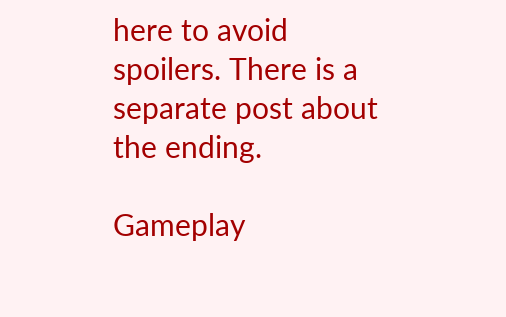here to avoid spoilers. There is a separate post about the ending.

Gameplay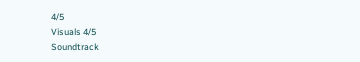4/5
Visuals 4/5
Soundtrack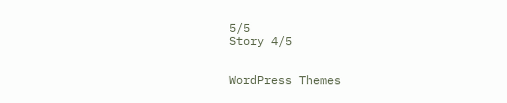5/5
Story 4/5


WordPress Themes